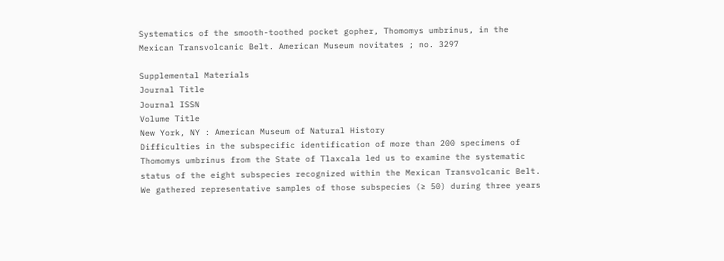Systematics of the smooth-toothed pocket gopher, Thomomys umbrinus, in the Mexican Transvolcanic Belt. American Museum novitates ; no. 3297

Supplemental Materials
Journal Title
Journal ISSN
Volume Title
New York, NY : American Museum of Natural History
Difficulties in the subspecific identification of more than 200 specimens of Thomomys umbrinus from the State of Tlaxcala led us to examine the systematic status of the eight subspecies recognized within the Mexican Transvolcanic Belt. We gathered representative samples of those subspecies (≥ 50) during three years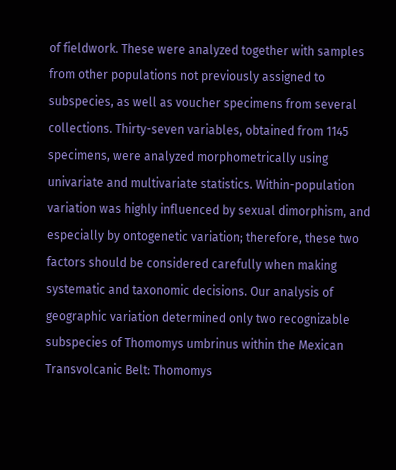of fieldwork. These were analyzed together with samples from other populations not previously assigned to subspecies, as well as voucher specimens from several collections. Thirty-seven variables, obtained from 1145 specimens, were analyzed morphometrically using univariate and multivariate statistics. Within-population variation was highly influenced by sexual dimorphism, and especially by ontogenetic variation; therefore, these two factors should be considered carefully when making systematic and taxonomic decisions. Our analysis of geographic variation determined only two recognizable subspecies of Thomomys umbrinus within the Mexican Transvolcanic Belt: Thomomys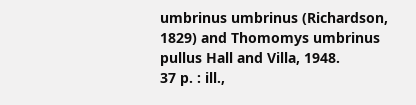umbrinus umbrinus (Richardson, 1829) and Thomomys umbrinus pullus Hall and Villa, 1948.
37 p. : ill.,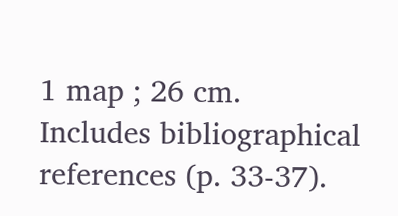1 map ; 26 cm.
Includes bibliographical references (p. 33-37).